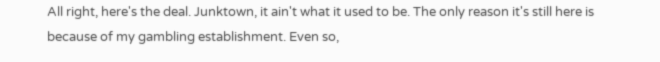All right, here's the deal. Junktown, it ain't what it used to be. The only reason it's still here is because of my gambling establishment. Even so,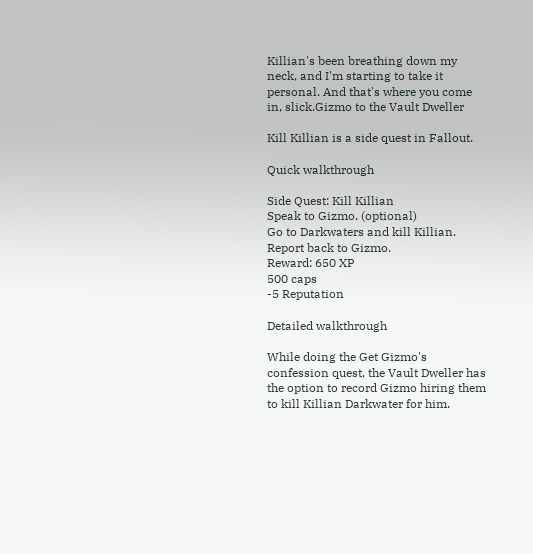Killian's been breathing down my neck, and I'm starting to take it personal. And that's where you come in, slick.Gizmo to the Vault Dweller

Kill Killian is a side quest in Fallout.

Quick walkthrough

Side Quest: Kill Killian
Speak to Gizmo. (optional)
Go to Darkwaters and kill Killian.
Report back to Gizmo.
Reward: 650 XP
500 caps
-5 Reputation

Detailed walkthrough

While doing the Get Gizmo's confession quest, the Vault Dweller has the option to record Gizmo hiring them to kill Killian Darkwater for him.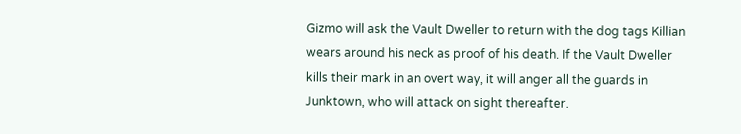Gizmo will ask the Vault Dweller to return with the dog tags Killian wears around his neck as proof of his death. If the Vault Dweller kills their mark in an overt way, it will anger all the guards in Junktown, who will attack on sight thereafter.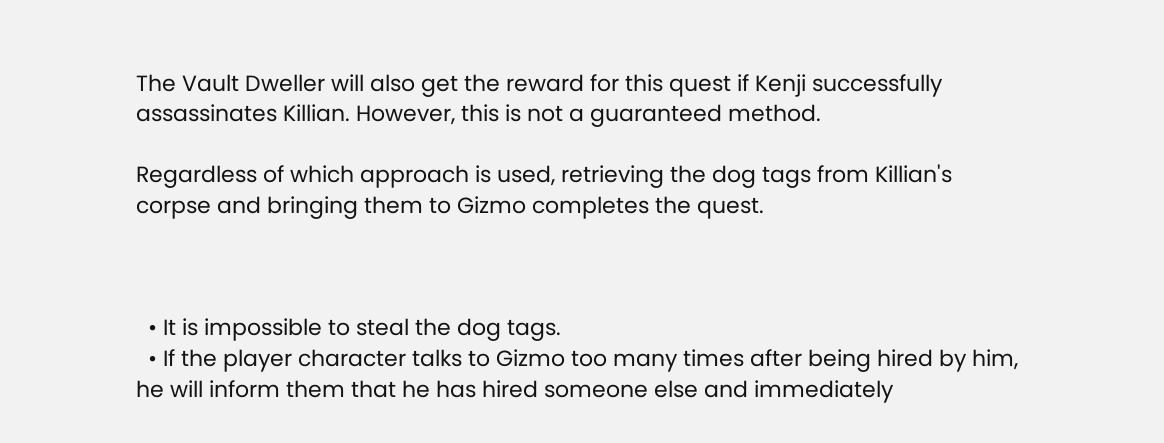The Vault Dweller will also get the reward for this quest if Kenji successfully assassinates Killian. However, this is not a guaranteed method.

Regardless of which approach is used, retrieving the dog tags from Killian's corpse and bringing them to Gizmo completes the quest.



  • It is impossible to steal the dog tags.
  • If the player character talks to Gizmo too many times after being hired by him, he will inform them that he has hired someone else and immediately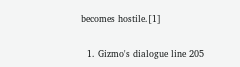becomes hostile.[1]


  1. Gizmo's dialogue line 205